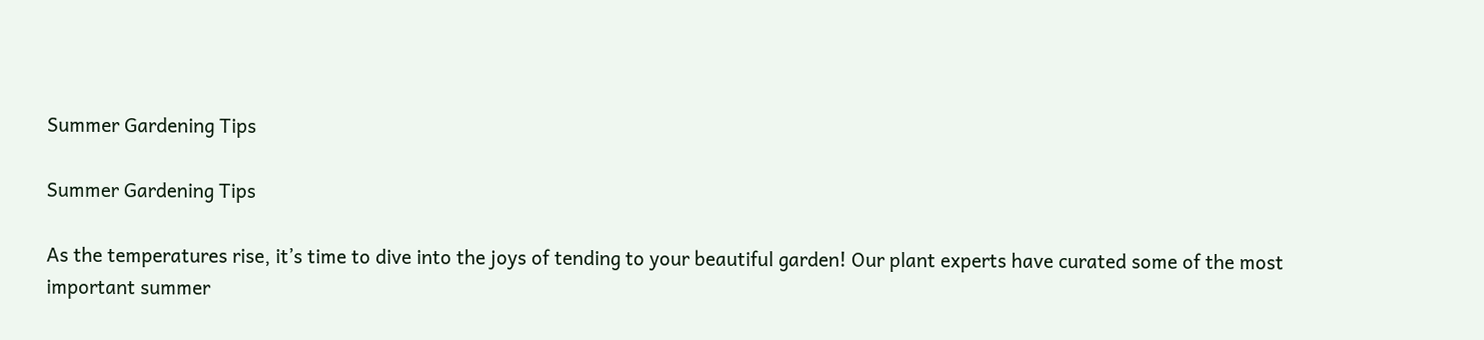Summer Gardening Tips

Summer Gardening Tips

As the temperatures rise, it’s time to dive into the joys of tending to your beautiful garden! Our plant experts have curated some of the most important summer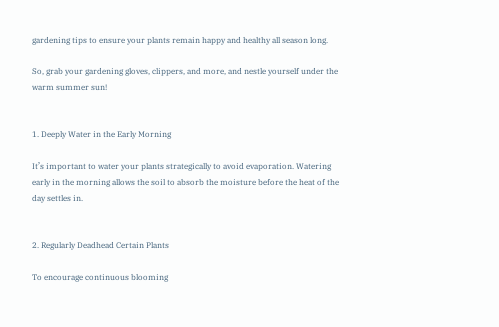gardening tips to ensure your plants remain happy and healthy all season long.

So, grab your gardening gloves, clippers, and more, and nestle yourself under the warm summer sun!


1. Deeply Water in the Early Morning

It’s important to water your plants strategically to avoid evaporation. Watering early in the morning allows the soil to absorb the moisture before the heat of the day settles in.


2. Regularly Deadhead Certain Plants

To encourage continuous blooming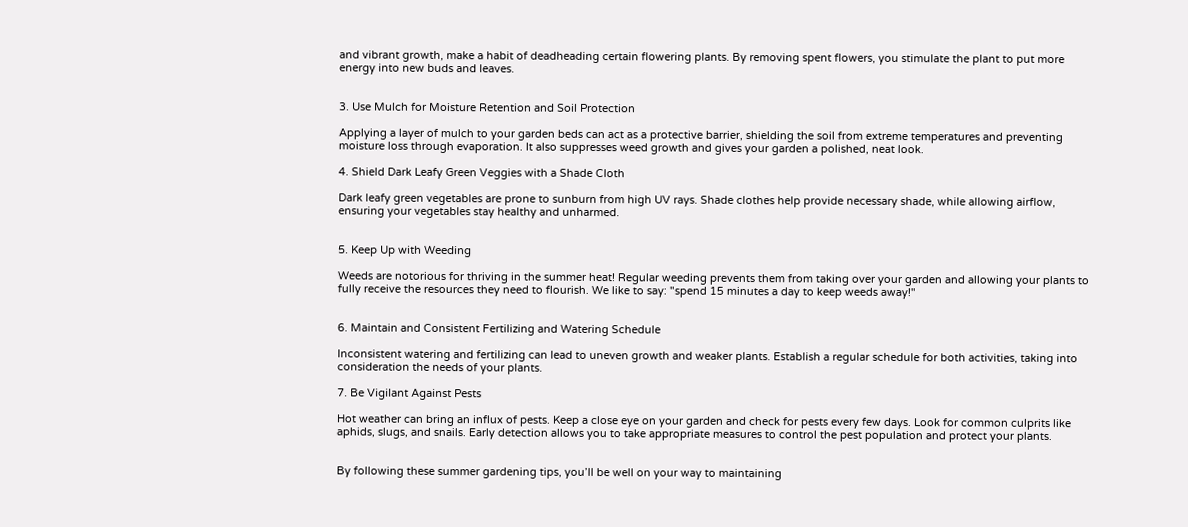and vibrant growth, make a habit of deadheading certain flowering plants. By removing spent flowers, you stimulate the plant to put more energy into new buds and leaves.


3. Use Mulch for Moisture Retention and Soil Protection

Applying a layer of mulch to your garden beds can act as a protective barrier, shielding the soil from extreme temperatures and preventing moisture loss through evaporation. It also suppresses weed growth and gives your garden a polished, neat look.

4. Shield Dark Leafy Green Veggies with a Shade Cloth

Dark leafy green vegetables are prone to sunburn from high UV rays. Shade clothes help provide necessary shade, while allowing airflow, ensuring your vegetables stay healthy and unharmed.


5. Keep Up with Weeding

Weeds are notorious for thriving in the summer heat! Regular weeding prevents them from taking over your garden and allowing your plants to fully receive the resources they need to flourish. We like to say: "spend 15 minutes a day to keep weeds away!"


6. Maintain and Consistent Fertilizing and Watering Schedule

Inconsistent watering and fertilizing can lead to uneven growth and weaker plants. Establish a regular schedule for both activities, taking into consideration the needs of your plants.

7. Be Vigilant Against Pests

Hot weather can bring an influx of pests. Keep a close eye on your garden and check for pests every few days. Look for common culprits like aphids, slugs, and snails. Early detection allows you to take appropriate measures to control the pest population and protect your plants.


By following these summer gardening tips, you’ll be well on your way to maintaining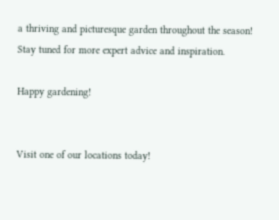a thriving and picturesque garden throughout the season! Stay tuned for more expert advice and inspiration.

Happy gardening!


Visit one of our locations today!